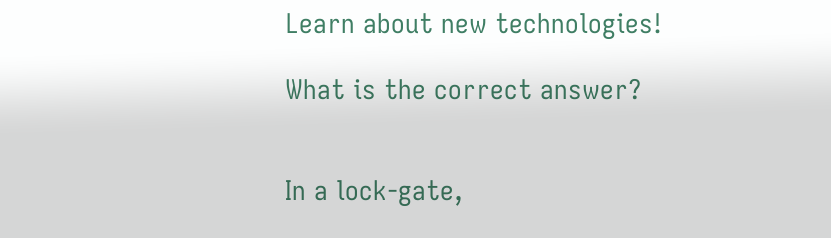Learn about new technologies!

What is the correct answer?


In a lock-gate,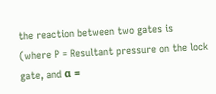the reaction between two gates is (where P = Resultant pressure on the lock gate, and α =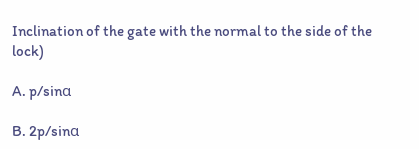Inclination of the gate with the normal to the side of the lock)

A. p/sinα

B. 2p/sinα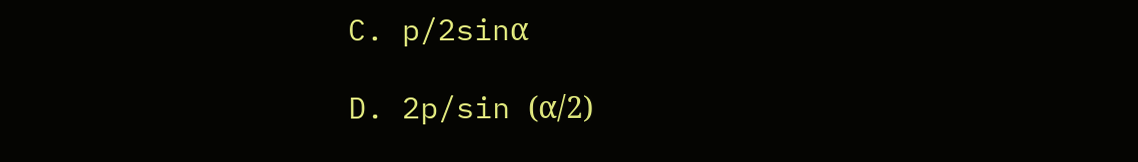C. p/2sinα

D. 2p/sin (α/2)